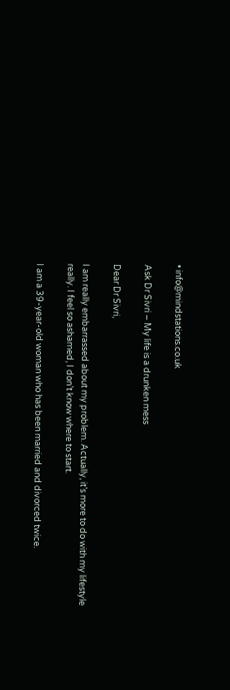• info@mindstations.co.uk

Ask Dr Sivri – My life is a drunken mess

Dear Dr Sivri,

I am really embarrassed about my problem. Actually, it’s more to do with my lifestyle really. I feel so ashamed, I don’t know where to start.

I am a 39-year-old woman who has been married and divorced twice.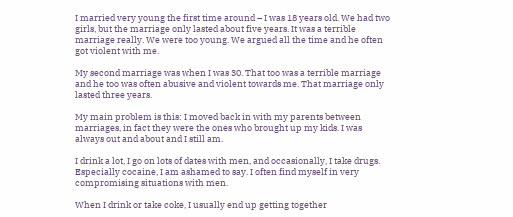I married very young the first time around – I was 18 years old. We had two girls, but the marriage only lasted about five years. It was a terrible marriage really. We were too young. We argued all the time and he often got violent with me.

My second marriage was when I was 30. That too was a terrible marriage and he too was often abusive and violent towards me. That marriage only lasted three years.

My main problem is this: I moved back in with my parents between marriages, in fact they were the ones who brought up my kids. I was always out and about and I still am.

I drink a lot, I go on lots of dates with men, and occasionally, I take drugs. Especially cocaine, I am ashamed to say. I often find myself in very compromising situations with men.

When I drink or take coke, I usually end up getting together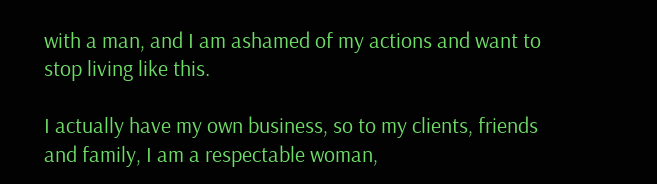with a man, and I am ashamed of my actions and want to stop living like this.

I actually have my own business, so to my clients, friends and family, I am a respectable woman,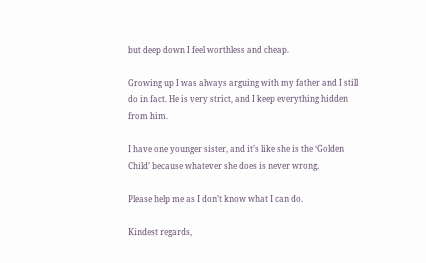but deep down I feel worthless and cheap.

Growing up I was always arguing with my father and I still do in fact. He is very strict, and I keep everything hidden from him.

I have one younger sister, and it’s like she is the ‘Golden Child’ because whatever she does is never wrong.

Please help me as I don’t know what I can do.

Kindest regards,